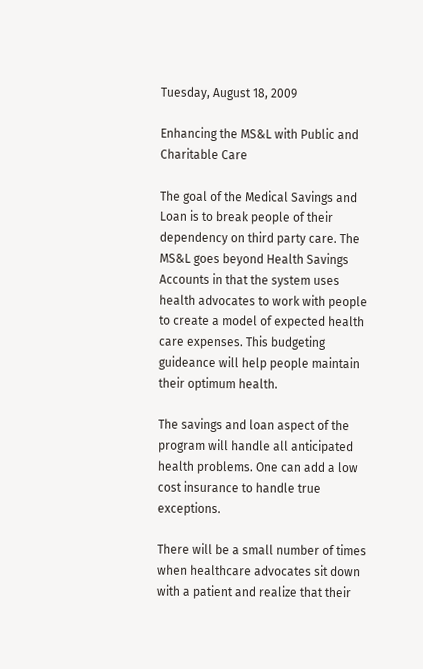Tuesday, August 18, 2009

Enhancing the MS&L with Public and Charitable Care

The goal of the Medical Savings and Loan is to break people of their dependency on third party care. The MS&L goes beyond Health Savings Accounts in that the system uses health advocates to work with people to create a model of expected health care expenses. This budgeting guideance will help people maintain their optimum health.

The savings and loan aspect of the program will handle all anticipated health problems. One can add a low cost insurance to handle true exceptions.

There will be a small number of times when healthcare advocates sit down with a patient and realize that their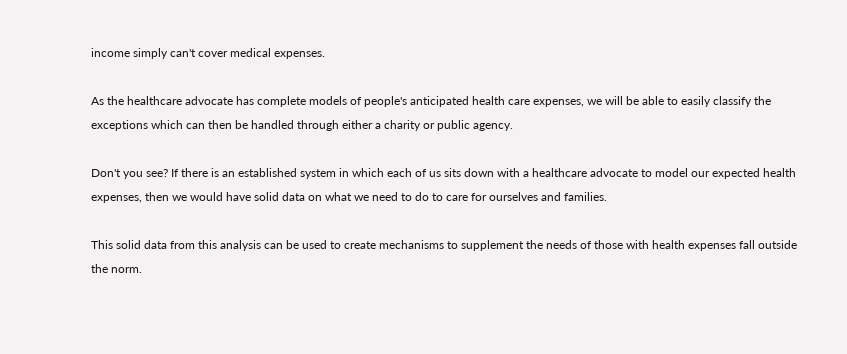income simply can't cover medical expenses.

As the healthcare advocate has complete models of people's anticipated health care expenses, we will be able to easily classify the exceptions which can then be handled through either a charity or public agency.

Don't you see? If there is an established system in which each of us sits down with a healthcare advocate to model our expected health expenses, then we would have solid data on what we need to do to care for ourselves and families.

This solid data from this analysis can be used to create mechanisms to supplement the needs of those with health expenses fall outside the norm.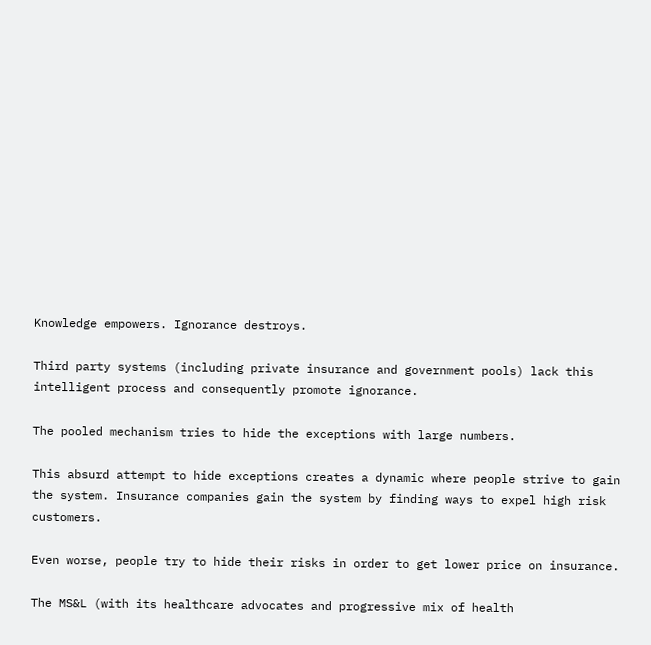Knowledge empowers. Ignorance destroys.

Third party systems (including private insurance and government pools) lack this intelligent process and consequently promote ignorance.

The pooled mechanism tries to hide the exceptions with large numbers.

This absurd attempt to hide exceptions creates a dynamic where people strive to gain the system. Insurance companies gain the system by finding ways to expel high risk customers.

Even worse, people try to hide their risks in order to get lower price on insurance.

The MS&L (with its healthcare advocates and progressive mix of health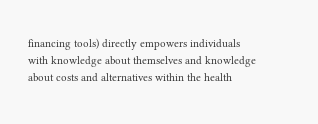financing tools) directly empowers individuals with knowledge about themselves and knowledge about costs and alternatives within the health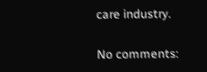care industry.

No comments: